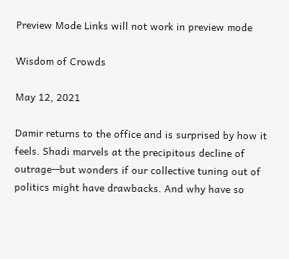Preview Mode Links will not work in preview mode

Wisdom of Crowds

May 12, 2021

Damir returns to the office and is surprised by how it feels. Shadi marvels at the precipitous decline of outrage—but wonders if our collective tuning out of politics might have drawbacks. And why have so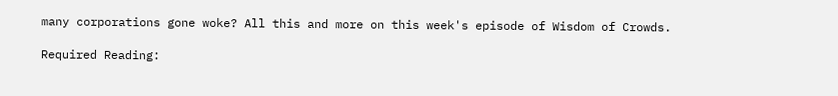many corporations gone woke? All this and more on this week's episode of Wisdom of Crowds.

Required Reading: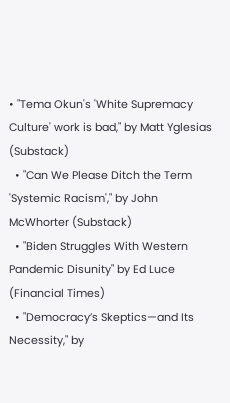• "Tema Okun's 'White Supremacy Culture' work is bad," by Matt Yglesias (Substack)
  • "Can We Please Ditch the Term 'Systemic Racism'," by John McWhorter (Substack)
  • "Biden Struggles With Western Pandemic Disunity" by Ed Luce (Financial Times)
  • "Democracy’s Skeptics—and Its Necessity," by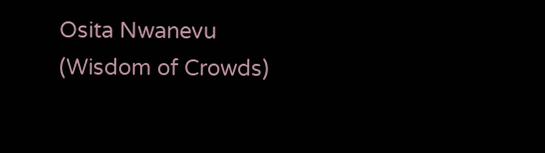Osita Nwanevu (Wisdom of Crowds)